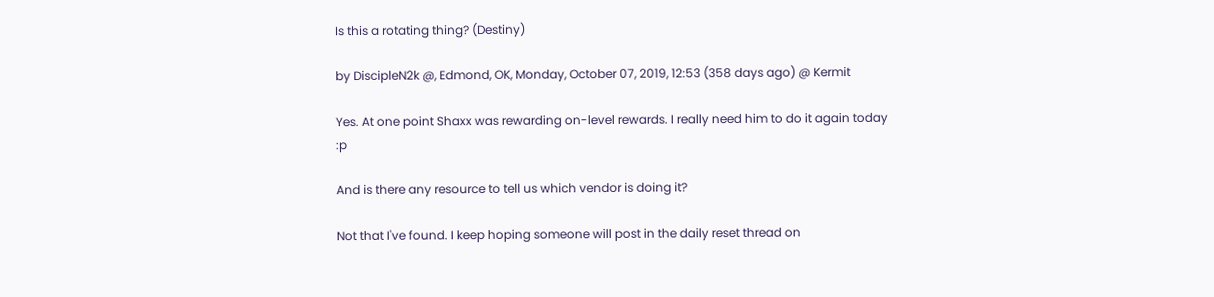Is this a rotating thing? (Destiny)

by DiscipleN2k @, Edmond, OK, Monday, October 07, 2019, 12:53 (358 days ago) @ Kermit

Yes. At one point Shaxx was rewarding on-level rewards. I really need him to do it again today :p

And is there any resource to tell us which vendor is doing it?

Not that I've found. I keep hoping someone will post in the daily reset thread on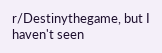r/Destinythegame, but I haven't seen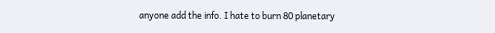anyone add the info. I hate to burn 80 planetary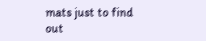mats just to find out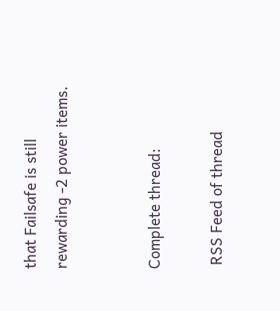that Failsafe is still rewarding -2 power items.


Complete thread:

 RSS Feed of thread